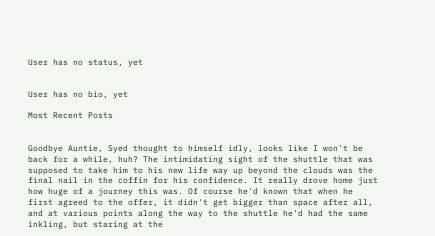User has no status, yet


User has no bio, yet

Most Recent Posts


Goodbye Auntie, Syed thought to himself idly, looks like I won't be back for a while, huh? The intimidating sight of the shuttle that was supposed to take him to his new life way up beyond the clouds was the final nail in the coffin for his confidence. It really drove home just how huge of a journey this was. Of course he'd known that when he first agreed to the offer, it didn't get bigger than space after all, and at various points along the way to the shuttle he'd had the same inkling, but staring at the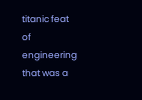titanic feat of engineering that was a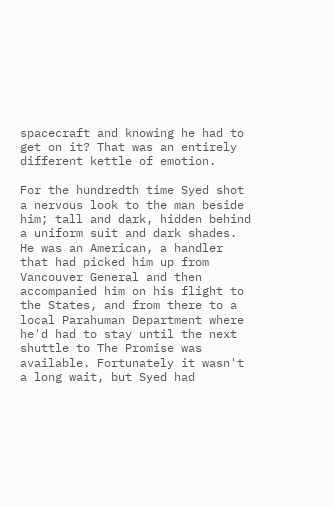spacecraft and knowing he had to get on it? That was an entirely different kettle of emotion.

For the hundredth time Syed shot a nervous look to the man beside him; tall and dark, hidden behind a uniform suit and dark shades. He was an American, a handler that had picked him up from Vancouver General and then accompanied him on his flight to the States, and from there to a local Parahuman Department where he'd had to stay until the next shuttle to The Promise was available. Fortunately it wasn't a long wait, but Syed had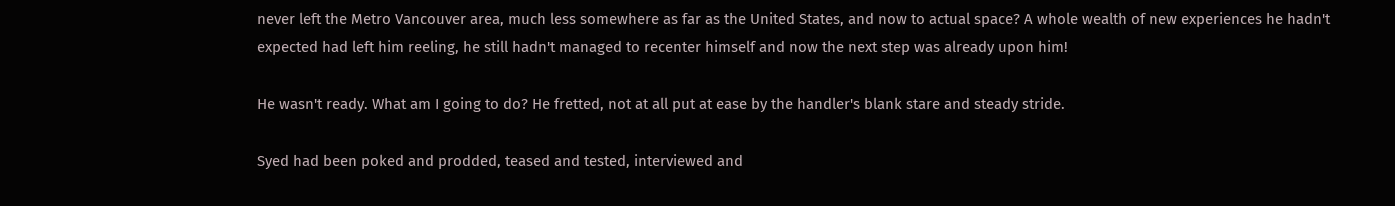never left the Metro Vancouver area, much less somewhere as far as the United States, and now to actual space? A whole wealth of new experiences he hadn't expected had left him reeling, he still hadn't managed to recenter himself and now the next step was already upon him!

He wasn't ready. What am I going to do? He fretted, not at all put at ease by the handler's blank stare and steady stride.

Syed had been poked and prodded, teased and tested, interviewed and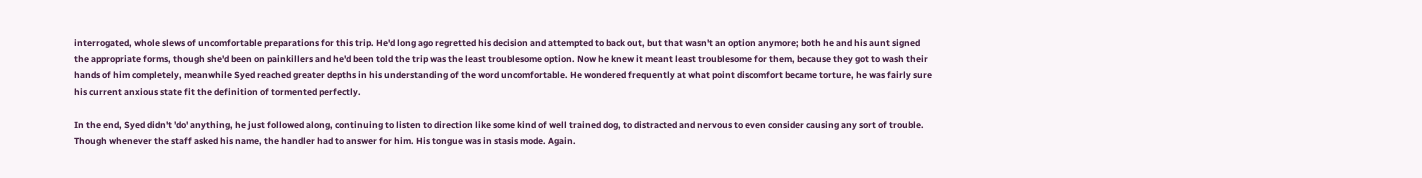interrogated, whole slews of uncomfortable preparations for this trip. He'd long ago regretted his decision and attempted to back out, but that wasn't an option anymore; both he and his aunt signed the appropriate forms, though she'd been on painkillers and he'd been told the trip was the least troublesome option. Now he knew it meant least troublesome for them, because they got to wash their hands of him completely, meanwhile Syed reached greater depths in his understanding of the word uncomfortable. He wondered frequently at what point discomfort became torture, he was fairly sure his current anxious state fit the definition of tormented perfectly.

In the end, Syed didn't 'do' anything, he just followed along, continuing to listen to direction like some kind of well trained dog, to distracted and nervous to even consider causing any sort of trouble. Though whenever the staff asked his name, the handler had to answer for him. His tongue was in stasis mode. Again.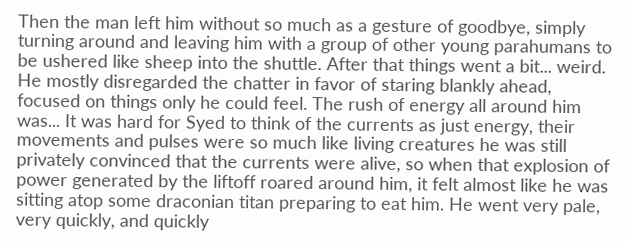Then the man left him without so much as a gesture of goodbye, simply turning around and leaving him with a group of other young parahumans to be ushered like sheep into the shuttle. After that things went a bit... weird. He mostly disregarded the chatter in favor of staring blankly ahead, focused on things only he could feel. The rush of energy all around him was... It was hard for Syed to think of the currents as just energy, their movements and pulses were so much like living creatures he was still privately convinced that the currents were alive, so when that explosion of power generated by the liftoff roared around him, it felt almost like he was sitting atop some draconian titan preparing to eat him. He went very pale, very quickly, and quickly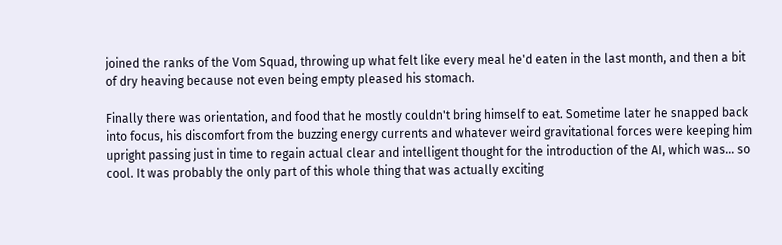joined the ranks of the Vom Squad, throwing up what felt like every meal he'd eaten in the last month, and then a bit of dry heaving because not even being empty pleased his stomach.

Finally there was orientation, and food that he mostly couldn't bring himself to eat. Sometime later he snapped back into focus, his discomfort from the buzzing energy currents and whatever weird gravitational forces were keeping him upright passing just in time to regain actual clear and intelligent thought for the introduction of the AI, which was... so cool. It was probably the only part of this whole thing that was actually exciting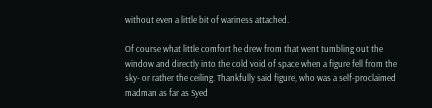without even a little bit of wariness attached.

Of course what little comfort he drew from that went tumbling out the window and directly into the cold void of space when a figure fell from the sky- or rather the ceiling. Thankfully said figure, who was a self-proclaimed madman as far as Syed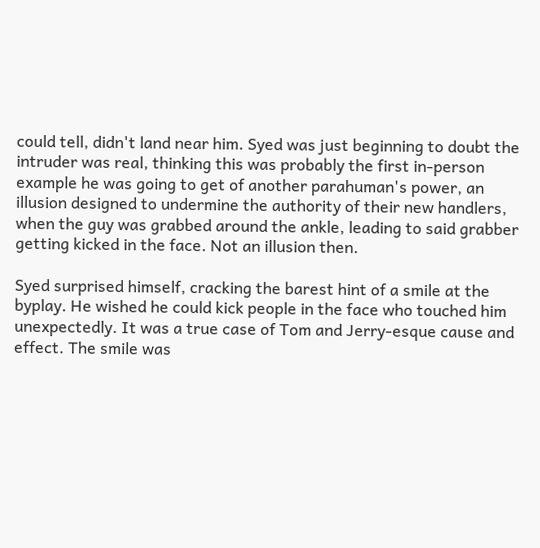could tell, didn't land near him. Syed was just beginning to doubt the intruder was real, thinking this was probably the first in-person example he was going to get of another parahuman's power, an illusion designed to undermine the authority of their new handlers, when the guy was grabbed around the ankle, leading to said grabber getting kicked in the face. Not an illusion then.

Syed surprised himself, cracking the barest hint of a smile at the byplay. He wished he could kick people in the face who touched him unexpectedly. It was a true case of Tom and Jerry-esque cause and effect. The smile was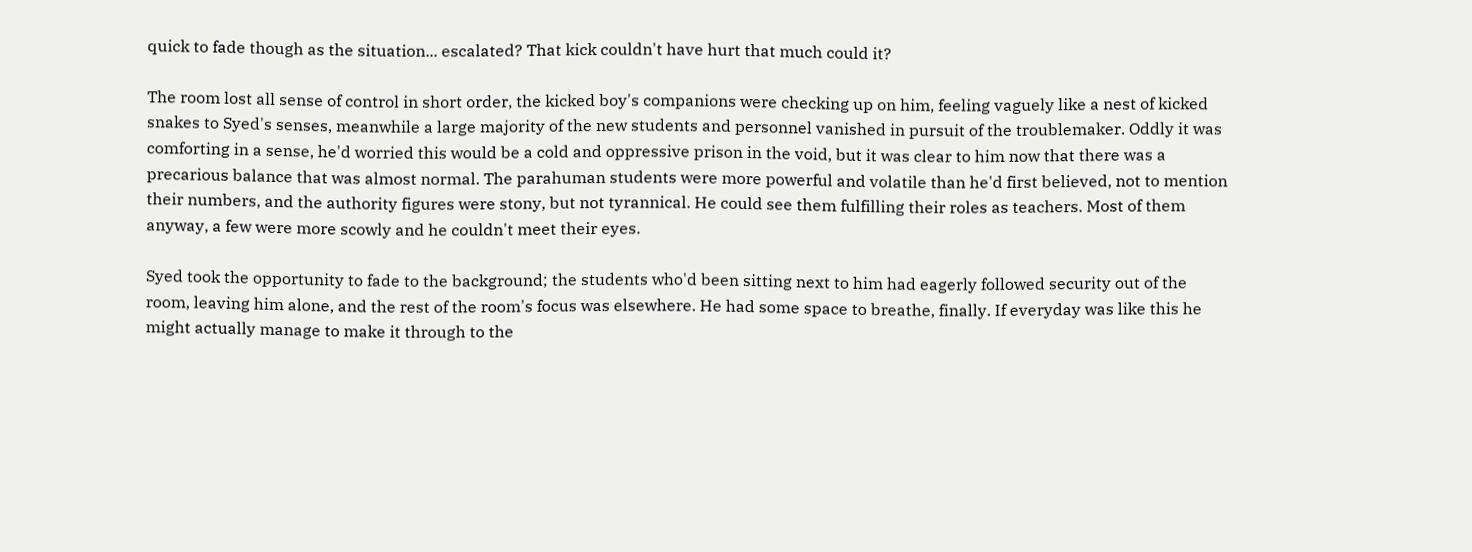quick to fade though as the situation... escalated? That kick couldn't have hurt that much could it?

The room lost all sense of control in short order, the kicked boy's companions were checking up on him, feeling vaguely like a nest of kicked snakes to Syed's senses, meanwhile a large majority of the new students and personnel vanished in pursuit of the troublemaker. Oddly it was comforting in a sense, he'd worried this would be a cold and oppressive prison in the void, but it was clear to him now that there was a precarious balance that was almost normal. The parahuman students were more powerful and volatile than he'd first believed, not to mention their numbers, and the authority figures were stony, but not tyrannical. He could see them fulfilling their roles as teachers. Most of them anyway, a few were more scowly and he couldn't meet their eyes.

Syed took the opportunity to fade to the background; the students who'd been sitting next to him had eagerly followed security out of the room, leaving him alone, and the rest of the room's focus was elsewhere. He had some space to breathe, finally. If everyday was like this he might actually manage to make it through to the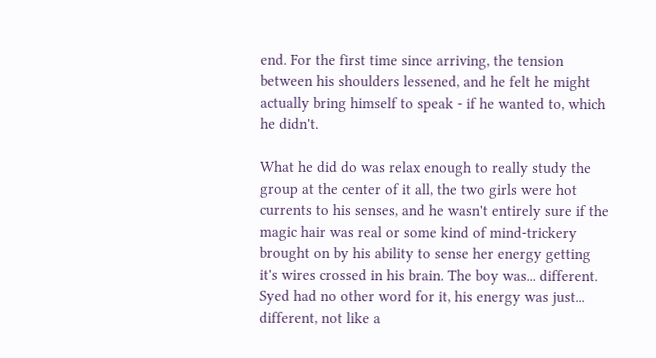end. For the first time since arriving, the tension between his shoulders lessened, and he felt he might actually bring himself to speak - if he wanted to, which he didn't.

What he did do was relax enough to really study the group at the center of it all, the two girls were hot currents to his senses, and he wasn't entirely sure if the magic hair was real or some kind of mind-trickery brought on by his ability to sense her energy getting it's wires crossed in his brain. The boy was... different. Syed had no other word for it, his energy was just... different, not like a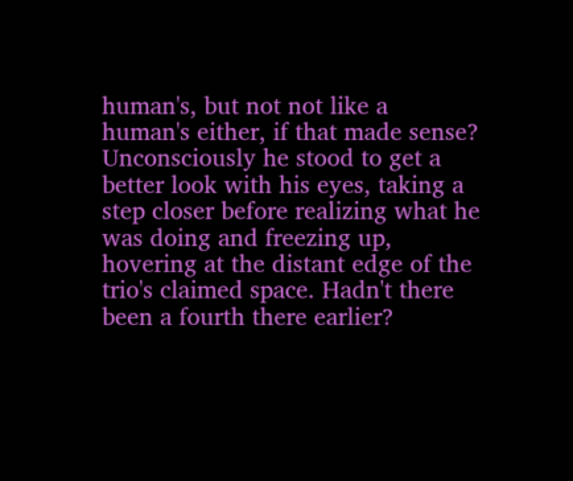human's, but not not like a human's either, if that made sense? Unconsciously he stood to get a better look with his eyes, taking a step closer before realizing what he was doing and freezing up, hovering at the distant edge of the trio's claimed space. Hadn't there been a fourth there earlier?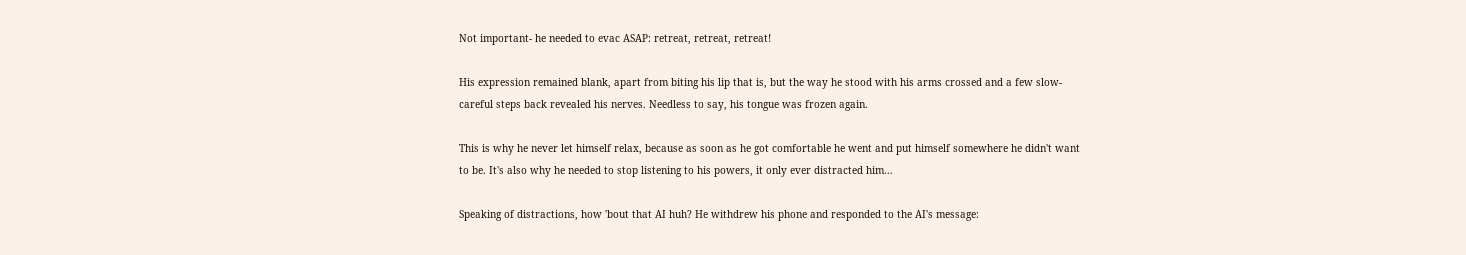Not important- he needed to evac ASAP: retreat, retreat, retreat!

His expression remained blank, apart from biting his lip that is, but the way he stood with his arms crossed and a few slow-careful steps back revealed his nerves. Needless to say, his tongue was frozen again.

This is why he never let himself relax, because as soon as he got comfortable he went and put himself somewhere he didn't want to be. It's also why he needed to stop listening to his powers, it only ever distracted him...

Speaking of distractions, how 'bout that AI huh? He withdrew his phone and responded to the AI's message: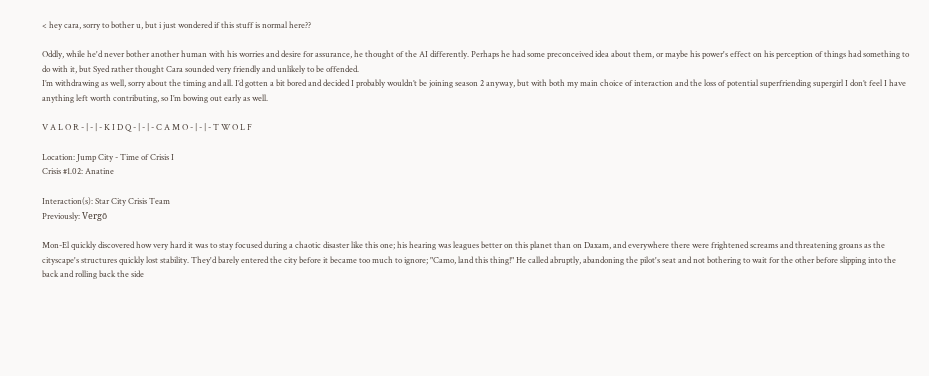< hey cara, sorry to bother u, but i just wondered if this stuff is normal here??

Oddly, while he'd never bother another human with his worries and desire for assurance, he thought of the AI differently. Perhaps he had some preconceived idea about them, or maybe his power's effect on his perception of things had something to do with it, but Syed rather thought Cara sounded very friendly and unlikely to be offended.
I’m withdrawing as well, sorry about the timing and all. I’d gotten a bit bored and decided I probably wouldn’t be joining season 2 anyway, but with both my main choice of interaction and the loss of potential superfriending supergirl I don’t feel I have anything left worth contributing, so I’m bowing out early as well.

V A L O R - | - | - K I D Q - | - | - C A M O - | - | - T W O L F

Location: Jump City - Time of Crisis I
Crisis #1.02: Anatine

Interaction(s): Star City Crisis Team
Previously: Vergō

Mon-El quickly discovered how very hard it was to stay focused during a chaotic disaster like this one; his hearing was leagues better on this planet than on Daxam, and everywhere there were frightened screams and threatening groans as the cityscape's structures quickly lost stability. They'd barely entered the city before it became too much to ignore; "Camo, land this thing!" He called abruptly, abandoning the pilot's seat and not bothering to wait for the other before slipping into the back and rolling back the side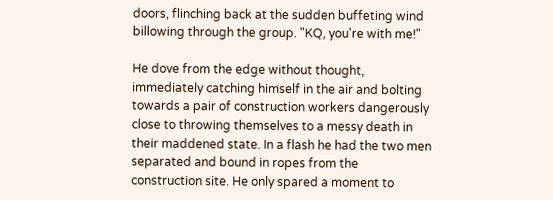doors, flinching back at the sudden buffeting wind billowing through the group. "KQ, you're with me!"

He dove from the edge without thought, immediately catching himself in the air and bolting towards a pair of construction workers dangerously close to throwing themselves to a messy death in their maddened state. In a flash he had the two men separated and bound in ropes from the construction site. He only spared a moment to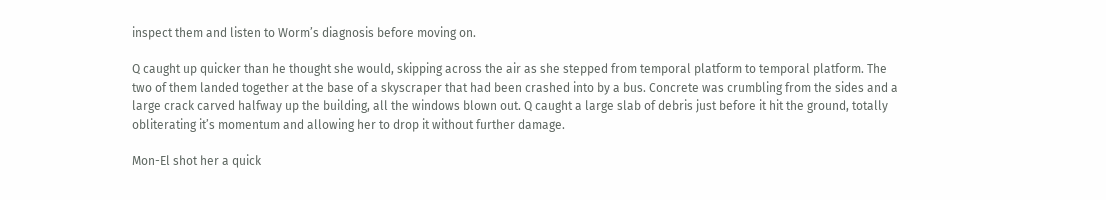inspect them and listen to Worm’s diagnosis before moving on.

Q caught up quicker than he thought she would, skipping across the air as she stepped from temporal platform to temporal platform. The two of them landed together at the base of a skyscraper that had been crashed into by a bus. Concrete was crumbling from the sides and a large crack carved halfway up the building, all the windows blown out. Q caught a large slab of debris just before it hit the ground, totally obliterating it’s momentum and allowing her to drop it without further damage.

Mon-El shot her a quick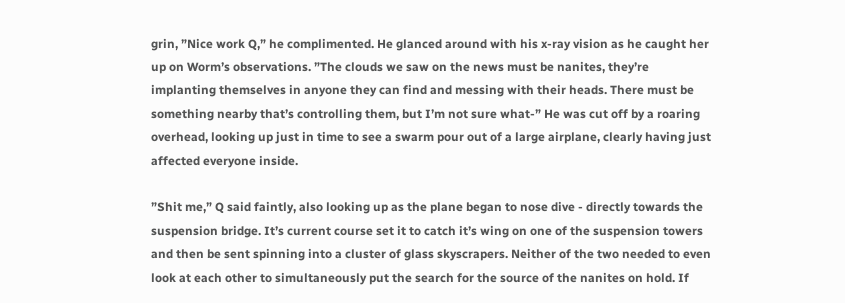grin, ”Nice work Q,” he complimented. He glanced around with his x-ray vision as he caught her up on Worm’s observations. ”The clouds we saw on the news must be nanites, they’re implanting themselves in anyone they can find and messing with their heads. There must be something nearby that’s controlling them, but I’m not sure what-” He was cut off by a roaring overhead, looking up just in time to see a swarm pour out of a large airplane, clearly having just affected everyone inside.

”Shit me,” Q said faintly, also looking up as the plane began to nose dive - directly towards the suspension bridge. It’s current course set it to catch it’s wing on one of the suspension towers and then be sent spinning into a cluster of glass skyscrapers. Neither of the two needed to even look at each other to simultaneously put the search for the source of the nanites on hold. If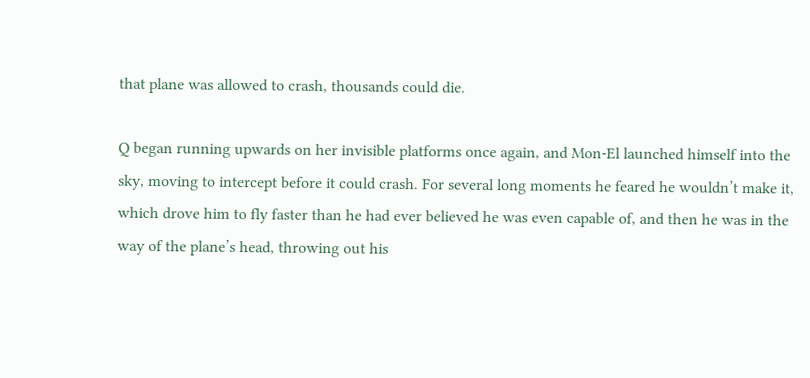that plane was allowed to crash, thousands could die.

Q began running upwards on her invisible platforms once again, and Mon-El launched himself into the sky, moving to intercept before it could crash. For several long moments he feared he wouldn’t make it, which drove him to fly faster than he had ever believed he was even capable of, and then he was in the way of the plane’s head, throwing out his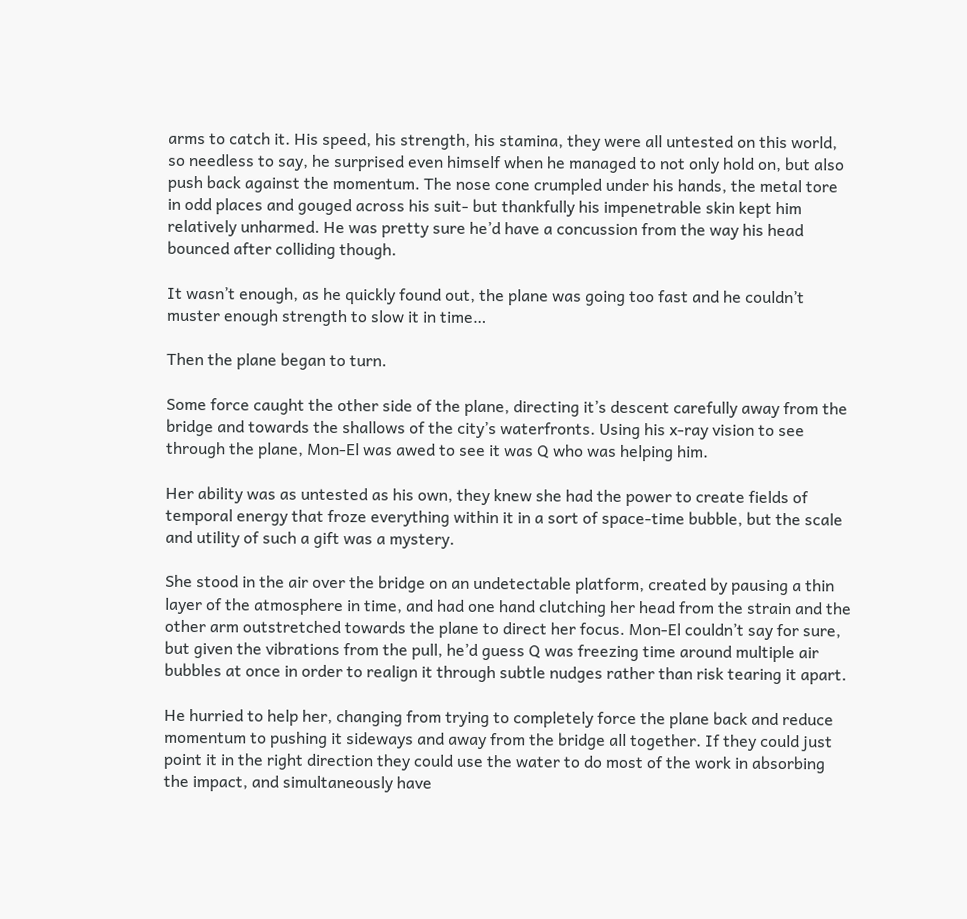arms to catch it. His speed, his strength, his stamina, they were all untested on this world, so needless to say, he surprised even himself when he managed to not only hold on, but also push back against the momentum. The nose cone crumpled under his hands, the metal tore in odd places and gouged across his suit- but thankfully his impenetrable skin kept him relatively unharmed. He was pretty sure he’d have a concussion from the way his head bounced after colliding though.

It wasn’t enough, as he quickly found out, the plane was going too fast and he couldn’t muster enough strength to slow it in time…

Then the plane began to turn.

Some force caught the other side of the plane, directing it’s descent carefully away from the bridge and towards the shallows of the city’s waterfronts. Using his x-ray vision to see through the plane, Mon-El was awed to see it was Q who was helping him.

Her ability was as untested as his own, they knew she had the power to create fields of temporal energy that froze everything within it in a sort of space-time bubble, but the scale and utility of such a gift was a mystery.

She stood in the air over the bridge on an undetectable platform, created by pausing a thin layer of the atmosphere in time, and had one hand clutching her head from the strain and the other arm outstretched towards the plane to direct her focus. Mon-El couldn’t say for sure, but given the vibrations from the pull, he’d guess Q was freezing time around multiple air bubbles at once in order to realign it through subtle nudges rather than risk tearing it apart.

He hurried to help her, changing from trying to completely force the plane back and reduce momentum to pushing it sideways and away from the bridge all together. If they could just point it in the right direction they could use the water to do most of the work in absorbing the impact, and simultaneously have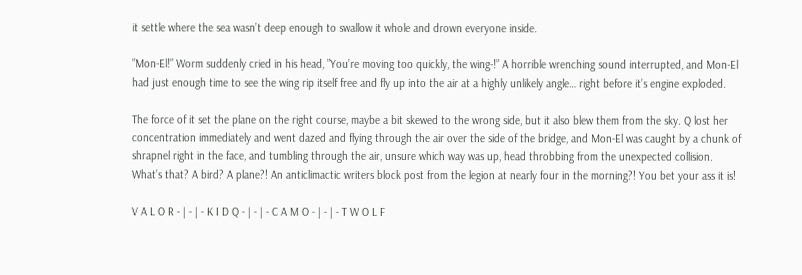it settle where the sea wasn’t deep enough to swallow it whole and drown everyone inside.

”Mon-El!” Worm suddenly cried in his head, ”You’re moving too quickly, the wing-!” A horrible wrenching sound interrupted, and Mon-El had just enough time to see the wing rip itself free and fly up into the air at a highly unlikely angle… right before it’s engine exploded.

The force of it set the plane on the right course, maybe a bit skewed to the wrong side, but it also blew them from the sky. Q lost her concentration immediately and went dazed and flying through the air over the side of the bridge, and Mon-El was caught by a chunk of shrapnel right in the face, and tumbling through the air, unsure which way was up, head throbbing from the unexpected collision.
What’s that? A bird? A plane?! An anticlimactic writers block post from the legion at nearly four in the morning?! You bet your ass it is!

V A L O R - | - | - K I D Q - | - | - C A M O - | - | - T W O L F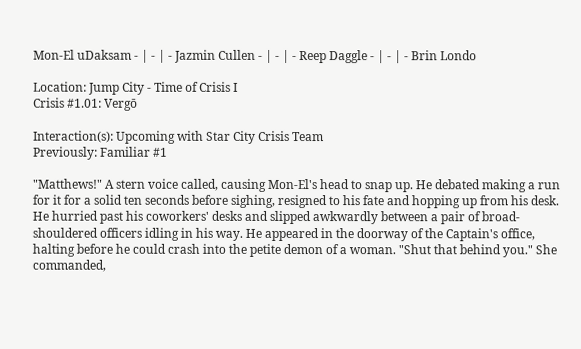Mon-El uDaksam - | - | - Jazmin Cullen - | - | - Reep Daggle - | - | - Brin Londo

Location: Jump City - Time of Crisis I
Crisis #1.01: Vergō

Interaction(s): Upcoming with Star City Crisis Team
Previously: Familiar #1

"Matthews!" A stern voice called, causing Mon-El's head to snap up. He debated making a run for it for a solid ten seconds before sighing, resigned to his fate and hopping up from his desk. He hurried past his coworkers' desks and slipped awkwardly between a pair of broad-shouldered officers idling in his way. He appeared in the doorway of the Captain's office, halting before he could crash into the petite demon of a woman. "Shut that behind you." She commanded,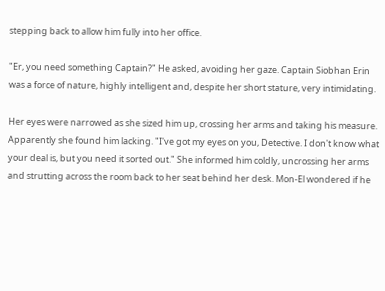stepping back to allow him fully into her office.

"Er, you need something Captain?" He asked, avoiding her gaze. Captain Siobhan Erin was a force of nature, highly intelligent and, despite her short stature, very intimidating.

Her eyes were narrowed as she sized him up, crossing her arms and taking his measure. Apparently she found him lacking. "I've got my eyes on you, Detective. I don't know what your deal is, but you need it sorted out." She informed him coldly, uncrossing her arms and strutting across the room back to her seat behind her desk. Mon-El wondered if he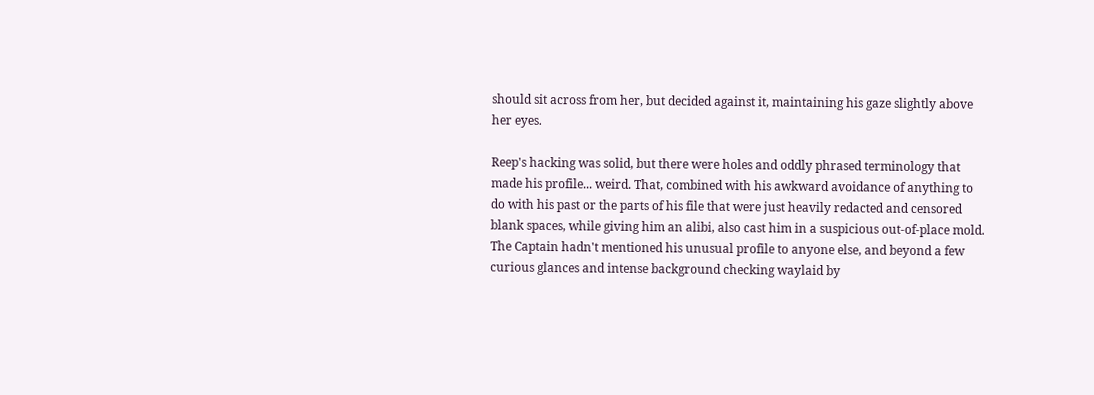should sit across from her, but decided against it, maintaining his gaze slightly above her eyes.

Reep's hacking was solid, but there were holes and oddly phrased terminology that made his profile... weird. That, combined with his awkward avoidance of anything to do with his past or the parts of his file that were just heavily redacted and censored blank spaces, while giving him an alibi, also cast him in a suspicious out-of-place mold. The Captain hadn't mentioned his unusual profile to anyone else, and beyond a few curious glances and intense background checking waylaid by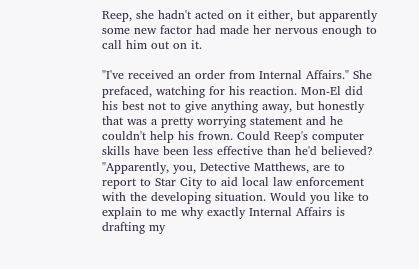Reep, she hadn't acted on it either, but apparently some new factor had made her nervous enough to call him out on it.

"I've received an order from Internal Affairs." She prefaced, watching for his reaction. Mon-El did his best not to give anything away, but honestly that was a pretty worrying statement and he couldn't help his frown. Could Reep's computer skills have been less effective than he'd believed? "Apparently, you, Detective Matthews, are to report to Star City to aid local law enforcement with the developing situation. Would you like to explain to me why exactly Internal Affairs is drafting my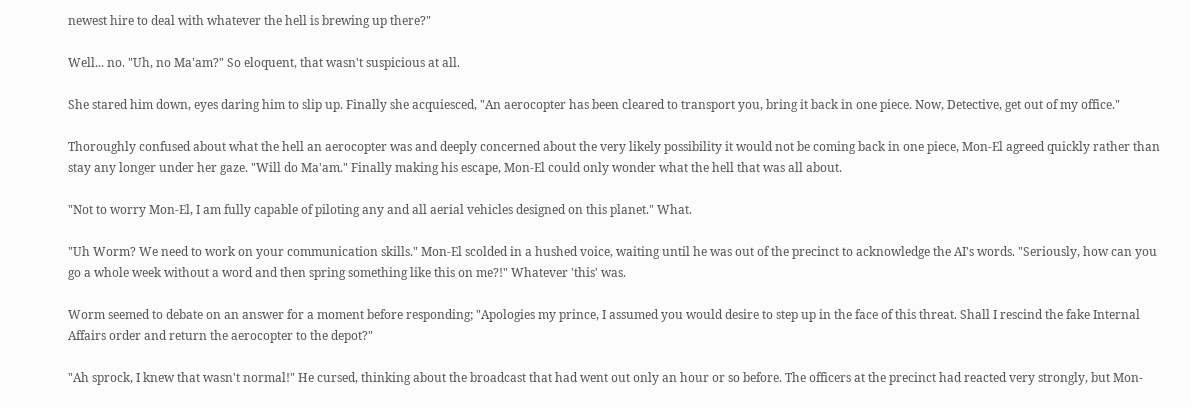newest hire to deal with whatever the hell is brewing up there?"

Well... no. "Uh, no Ma'am?" So eloquent, that wasn't suspicious at all.

She stared him down, eyes daring him to slip up. Finally she acquiesced, "An aerocopter has been cleared to transport you, bring it back in one piece. Now, Detective, get out of my office."

Thoroughly confused about what the hell an aerocopter was and deeply concerned about the very likely possibility it would not be coming back in one piece, Mon-El agreed quickly rather than stay any longer under her gaze. "Will do Ma'am." Finally making his escape, Mon-El could only wonder what the hell that was all about.

"Not to worry Mon-El, I am fully capable of piloting any and all aerial vehicles designed on this planet." What.

"Uh Worm? We need to work on your communication skills." Mon-El scolded in a hushed voice, waiting until he was out of the precinct to acknowledge the AI's words. "Seriously, how can you go a whole week without a word and then spring something like this on me?!" Whatever 'this' was.

Worm seemed to debate on an answer for a moment before responding; "Apologies my prince, I assumed you would desire to step up in the face of this threat. Shall I rescind the fake Internal Affairs order and return the aerocopter to the depot?"

"Ah sprock, I knew that wasn't normal!" He cursed, thinking about the broadcast that had went out only an hour or so before. The officers at the precinct had reacted very strongly, but Mon-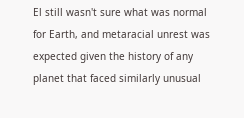El still wasn't sure what was normal for Earth, and metaracial unrest was expected given the history of any planet that faced similarly unusual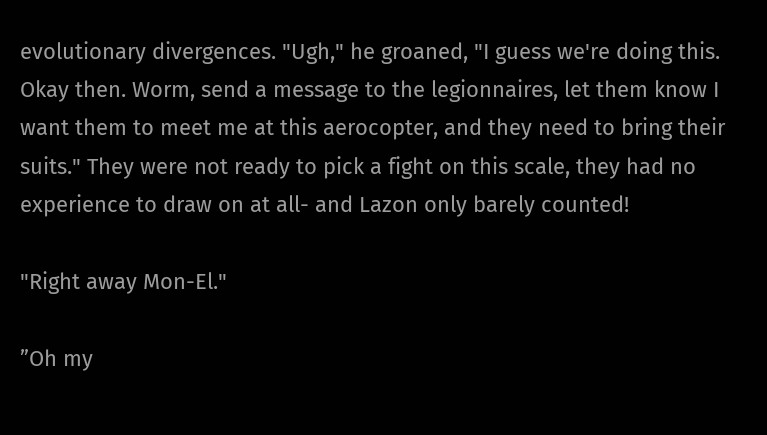evolutionary divergences. "Ugh," he groaned, "I guess we're doing this. Okay then. Worm, send a message to the legionnaires, let them know I want them to meet me at this aerocopter, and they need to bring their suits." They were not ready to pick a fight on this scale, they had no experience to draw on at all- and Lazon only barely counted!

"Right away Mon-El."

”Oh my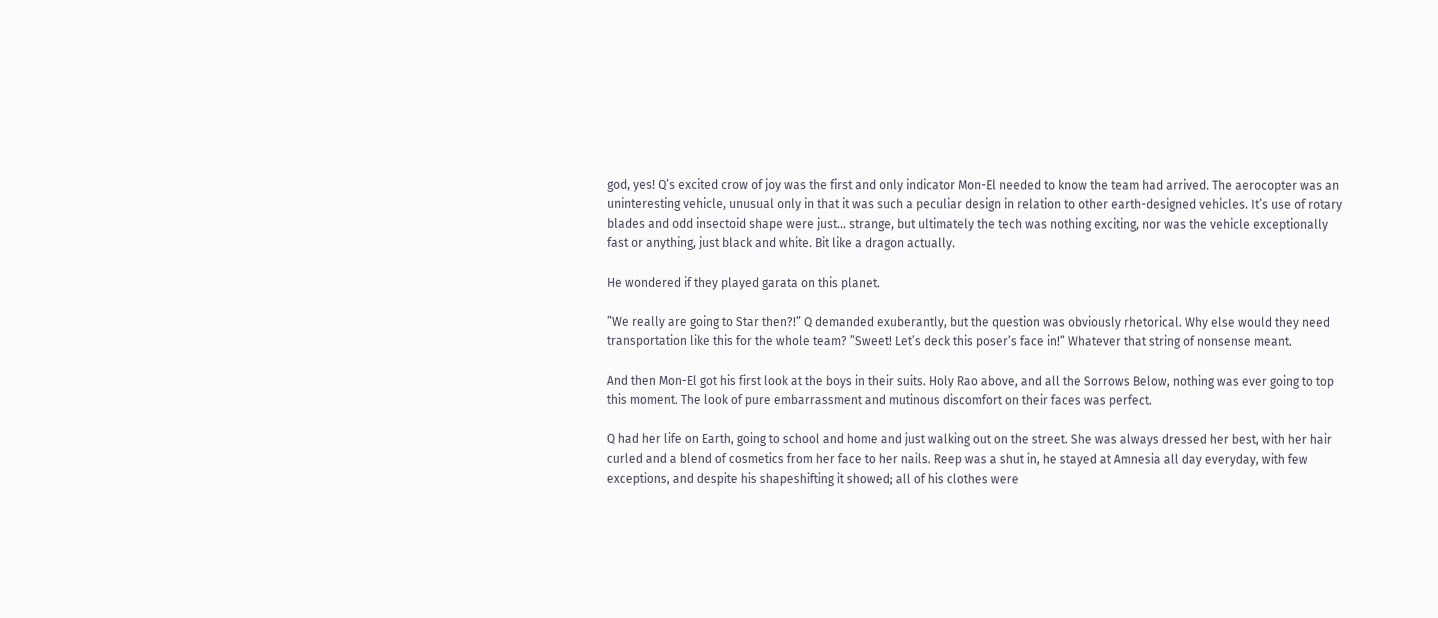god, yes! Q’s excited crow of joy was the first and only indicator Mon-El needed to know the team had arrived. The aerocopter was an uninteresting vehicle, unusual only in that it was such a peculiar design in relation to other earth-designed vehicles. It’s use of rotary blades and odd insectoid shape were just… strange, but ultimately the tech was nothing exciting, nor was the vehicle exceptionally fast or anything, just black and white. Bit like a dragon actually.

He wondered if they played garata on this planet.

”We really are going to Star then?!” Q demanded exuberantly, but the question was obviously rhetorical. Why else would they need transportation like this for the whole team? ”Sweet! Let’s deck this poser’s face in!” Whatever that string of nonsense meant.

And then Mon-El got his first look at the boys in their suits. Holy Rao above, and all the Sorrows Below, nothing was ever going to top this moment. The look of pure embarrassment and mutinous discomfort on their faces was perfect.

Q had her life on Earth, going to school and home and just walking out on the street. She was always dressed her best, with her hair curled and a blend of cosmetics from her face to her nails. Reep was a shut in, he stayed at Amnesia all day everyday, with few exceptions, and despite his shapeshifting it showed; all of his clothes were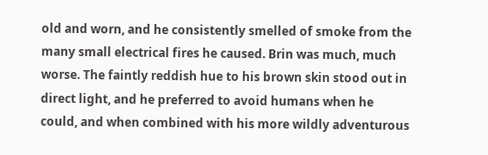old and worn, and he consistently smelled of smoke from the many small electrical fires he caused. Brin was much, much worse. The faintly reddish hue to his brown skin stood out in direct light, and he preferred to avoid humans when he could, and when combined with his more wildly adventurous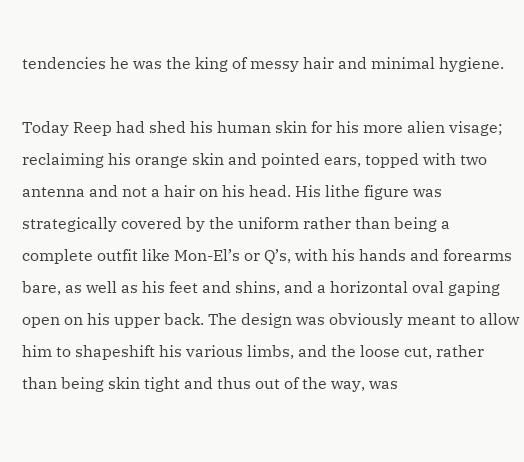tendencies he was the king of messy hair and minimal hygiene.

Today Reep had shed his human skin for his more alien visage; reclaiming his orange skin and pointed ears, topped with two antenna and not a hair on his head. His lithe figure was strategically covered by the uniform rather than being a complete outfit like Mon-El’s or Q’s, with his hands and forearms bare, as well as his feet and shins, and a horizontal oval gaping open on his upper back. The design was obviously meant to allow him to shapeshift his various limbs, and the loose cut, rather than being skin tight and thus out of the way, was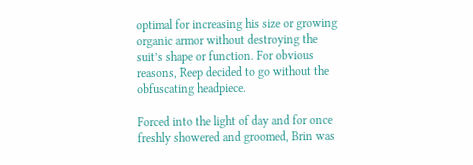optimal for increasing his size or growing organic armor without destroying the suit’s shape or function. For obvious reasons, Reep decided to go without the obfuscating headpiece.

Forced into the light of day and for once freshly showered and groomed, Brin was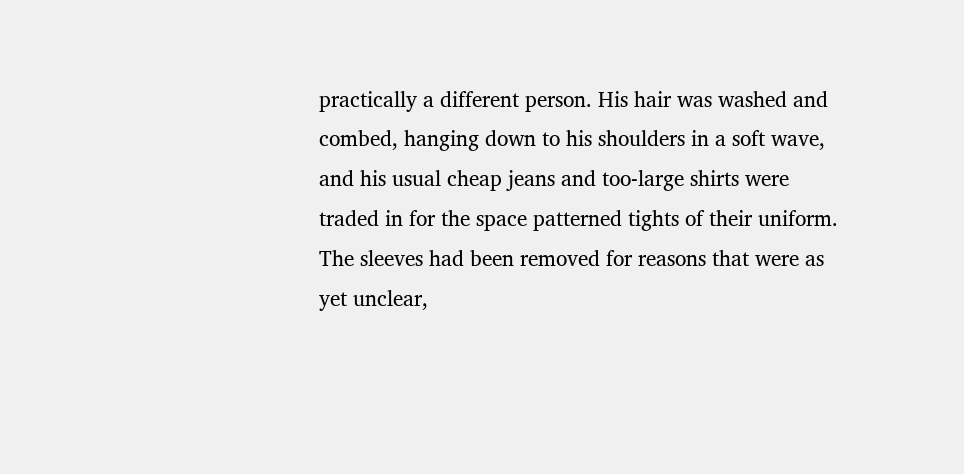practically a different person. His hair was washed and combed, hanging down to his shoulders in a soft wave, and his usual cheap jeans and too-large shirts were traded in for the space patterned tights of their uniform. The sleeves had been removed for reasons that were as yet unclear,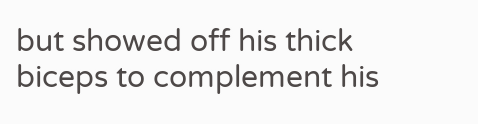but showed off his thick biceps to complement his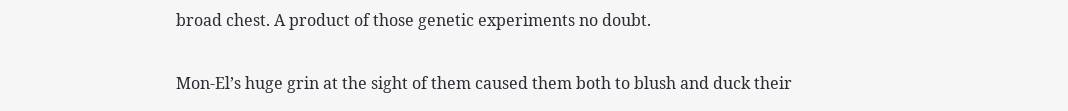broad chest. A product of those genetic experiments no doubt.

Mon-El’s huge grin at the sight of them caused them both to blush and duck their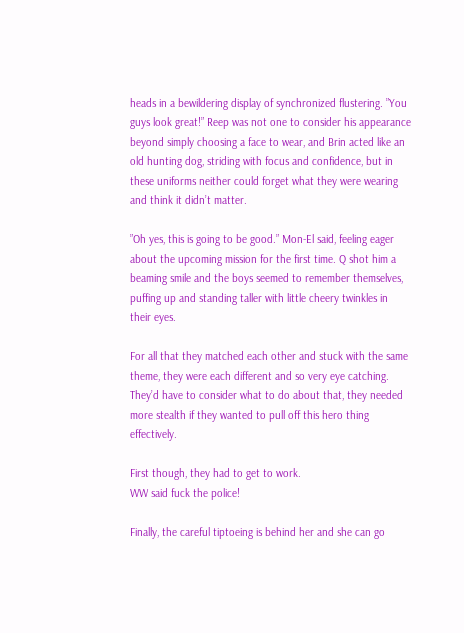heads in a bewildering display of synchronized flustering. ”You guys look great!” Reep was not one to consider his appearance beyond simply choosing a face to wear, and Brin acted like an old hunting dog, striding with focus and confidence, but in these uniforms neither could forget what they were wearing and think it didn’t matter.

”Oh yes, this is going to be good.” Mon-El said, feeling eager about the upcoming mission for the first time. Q shot him a beaming smile and the boys seemed to remember themselves, puffing up and standing taller with little cheery twinkles in their eyes.

For all that they matched each other and stuck with the same theme, they were each different and so very eye catching. They’d have to consider what to do about that, they needed more stealth if they wanted to pull off this hero thing effectively.

First though, they had to get to work.
WW said fuck the police!

Finally, the careful tiptoeing is behind her and she can go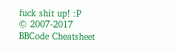fuck shit up! :P
© 2007-2017
BBCode Cheatsheet